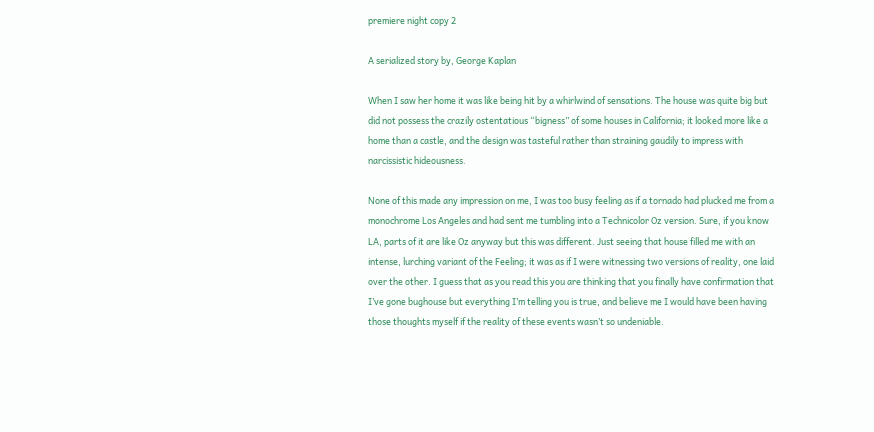premiere night copy 2

A serialized story by, George Kaplan

When I saw her home it was like being hit by a whirlwind of sensations. The house was quite big but did not possess the crazily ostentatious “bigness” of some houses in California; it looked more like a home than a castle, and the design was tasteful rather than straining gaudily to impress with narcissistic hideousness.

None of this made any impression on me, I was too busy feeling as if a tornado had plucked me from a monochrome Los Angeles and had sent me tumbling into a Technicolor Oz version. Sure, if you know LA, parts of it are like Oz anyway but this was different. Just seeing that house filled me with an intense, lurching variant of the Feeling; it was as if I were witnessing two versions of reality, one laid over the other. I guess that as you read this you are thinking that you finally have confirmation that I’ve gone bughouse but everything I’m telling you is true, and believe me I would have been having those thoughts myself if the reality of these events wasn’t so undeniable.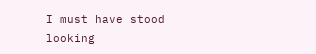I must have stood looking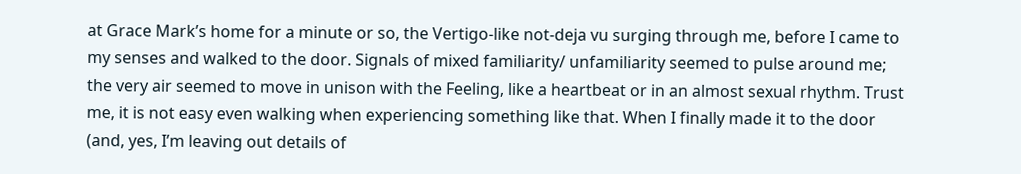at Grace Mark’s home for a minute or so, the Vertigo-like not-deja vu surging through me, before I came to my senses and walked to the door. Signals of mixed familiarity/ unfamiliarity seemed to pulse around me; the very air seemed to move in unison with the Feeling, like a heartbeat or in an almost sexual rhythm. Trust me, it is not easy even walking when experiencing something like that. When I finally made it to the door (and, yes, I’m leaving out details of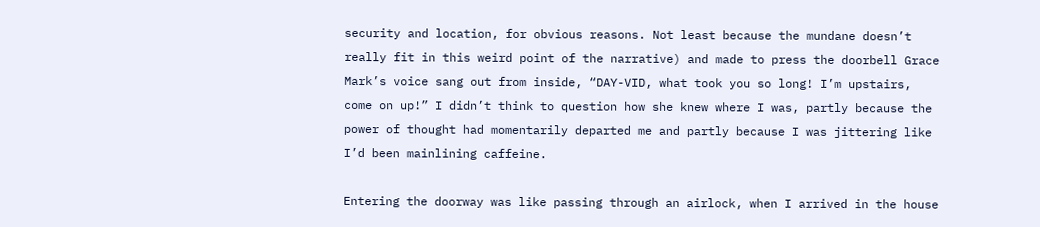security and location, for obvious reasons. Not least because the mundane doesn’t really fit in this weird point of the narrative) and made to press the doorbell Grace Mark’s voice sang out from inside, “DAY-VID, what took you so long! I’m upstairs, come on up!” I didn’t think to question how she knew where I was, partly because the power of thought had momentarily departed me and partly because I was jittering like I’d been mainlining caffeine.

Entering the doorway was like passing through an airlock, when I arrived in the house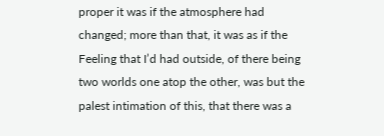proper it was if the atmosphere had changed; more than that, it was as if the Feeling that I’d had outside, of there being two worlds one atop the other, was but the palest intimation of this, that there was a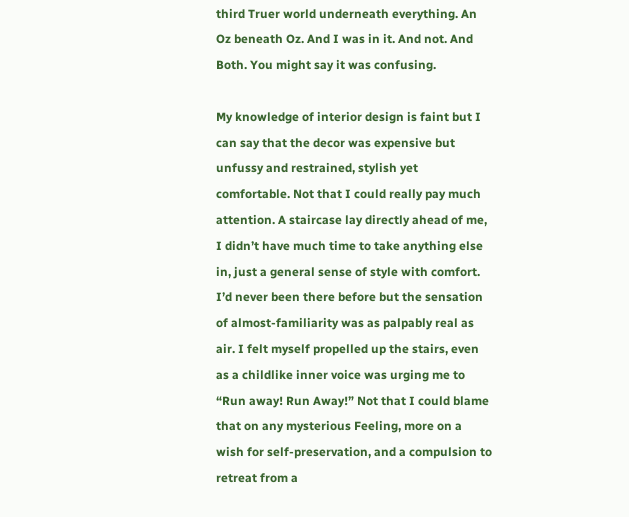third Truer world underneath everything. An Oz beneath Oz. And I was in it. And not. And Both. You might say it was confusing.

My knowledge of interior design is faint but I can say that the decor was expensive but unfussy and restrained, stylish yet comfortable. Not that I could really pay much attention. A staircase lay directly ahead of me, I didn’t have much time to take anything else in, just a general sense of style with comfort. I’d never been there before but the sensation of almost-familiarity was as palpably real as air. I felt myself propelled up the stairs, even as a childlike inner voice was urging me to “Run away! Run Away!” Not that I could blame that on any mysterious Feeling, more on a wish for self-preservation, and a compulsion to retreat from a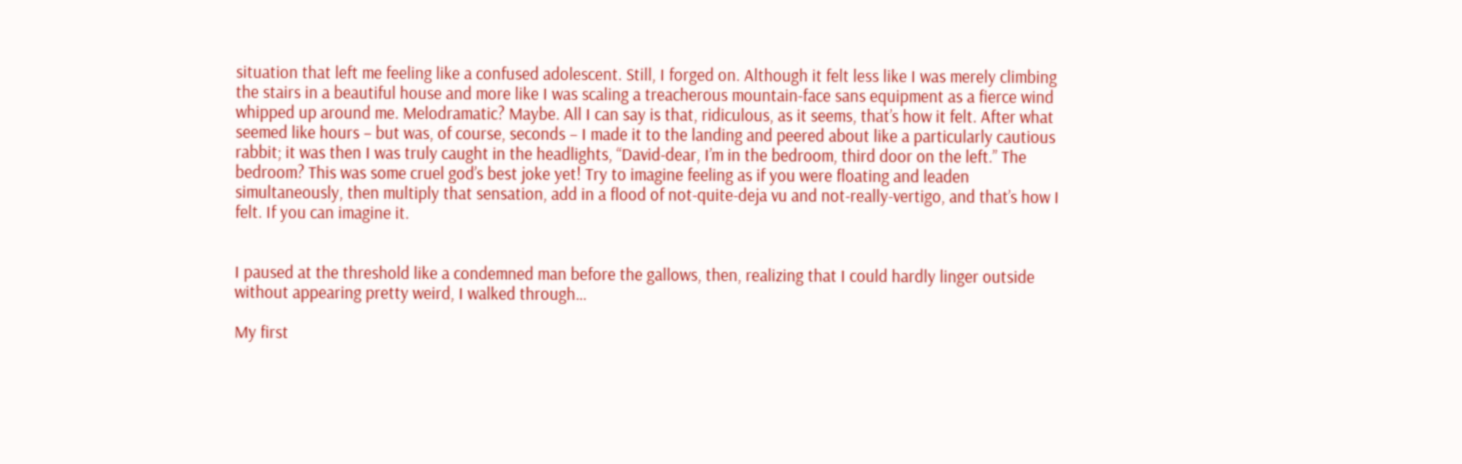situation that left me feeling like a confused adolescent. Still, I forged on. Although it felt less like I was merely climbing the stairs in a beautiful house and more like I was scaling a treacherous mountain-face sans equipment as a fierce wind whipped up around me. Melodramatic? Maybe. All I can say is that, ridiculous, as it seems, that’s how it felt. After what seemed like hours – but was, of course, seconds – I made it to the landing and peered about like a particularly cautious rabbit; it was then I was truly caught in the headlights, “David-dear, I’m in the bedroom, third door on the left.” The bedroom? This was some cruel god’s best joke yet! Try to imagine feeling as if you were floating and leaden simultaneously, then multiply that sensation, add in a flood of not-quite-deja vu and not-really-vertigo, and that’s how I felt. If you can imagine it.


I paused at the threshold like a condemned man before the gallows, then, realizing that I could hardly linger outside without appearing pretty weird, I walked through…

My first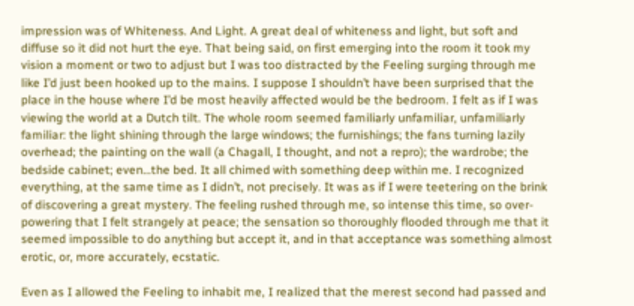impression was of Whiteness. And Light. A great deal of whiteness and light, but soft and diffuse so it did not hurt the eye. That being said, on first emerging into the room it took my vision a moment or two to adjust but I was too distracted by the Feeling surging through me like I’d just been hooked up to the mains. I suppose I shouldn’t have been surprised that the place in the house where I’d be most heavily affected would be the bedroom. I felt as if I was viewing the world at a Dutch tilt. The whole room seemed familiarly unfamiliar, unfamiliarly familiar: the light shining through the large windows; the furnishings; the fans turning lazily overhead; the painting on the wall (a Chagall, I thought, and not a repro); the wardrobe; the bedside cabinet; even…the bed. It all chimed with something deep within me. I recognized everything, at the same time as I didn’t, not precisely. It was as if I were teetering on the brink of discovering a great mystery. The feeling rushed through me, so intense this time, so over-powering that I felt strangely at peace; the sensation so thoroughly flooded through me that it seemed impossible to do anything but accept it, and in that acceptance was something almost erotic, or, more accurately, ecstatic.

Even as I allowed the Feeling to inhabit me, I realized that the merest second had passed and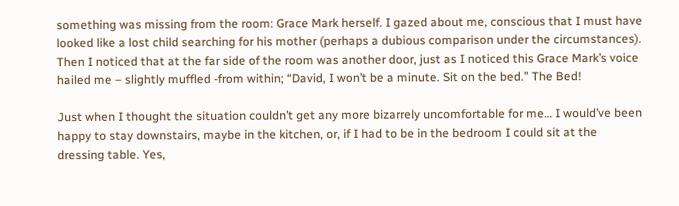something was missing from the room: Grace Mark herself. I gazed about me, conscious that I must have looked like a lost child searching for his mother (perhaps a dubious comparison under the circumstances). Then I noticed that at the far side of the room was another door, just as I noticed this Grace Mark’s voice hailed me – slightly muffled -from within; “David, I won’t be a minute. Sit on the bed.” The Bed!

Just when I thought the situation couldn’t get any more bizarrely uncomfortable for me… I would’ve been happy to stay downstairs, maybe in the kitchen, or, if I had to be in the bedroom I could sit at the dressing table. Yes,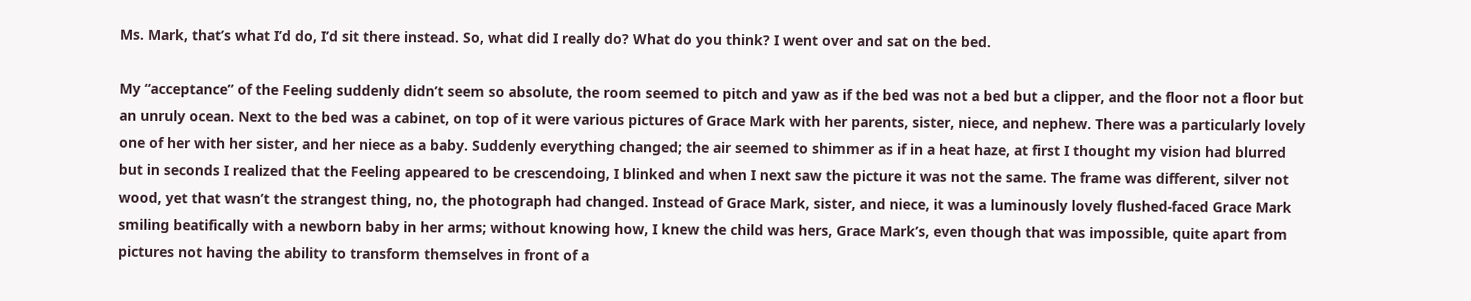Ms. Mark, that’s what I’d do, I’d sit there instead. So, what did I really do? What do you think? I went over and sat on the bed.

My “acceptance” of the Feeling suddenly didn’t seem so absolute, the room seemed to pitch and yaw as if the bed was not a bed but a clipper, and the floor not a floor but an unruly ocean. Next to the bed was a cabinet, on top of it were various pictures of Grace Mark with her parents, sister, niece, and nephew. There was a particularly lovely one of her with her sister, and her niece as a baby. Suddenly everything changed; the air seemed to shimmer as if in a heat haze, at first I thought my vision had blurred but in seconds I realized that the Feeling appeared to be crescendoing, I blinked and when I next saw the picture it was not the same. The frame was different, silver not wood, yet that wasn’t the strangest thing, no, the photograph had changed. Instead of Grace Mark, sister, and niece, it was a luminously lovely flushed-faced Grace Mark smiling beatifically with a newborn baby in her arms; without knowing how, I knew the child was hers, Grace Mark’s, even though that was impossible, quite apart from pictures not having the ability to transform themselves in front of a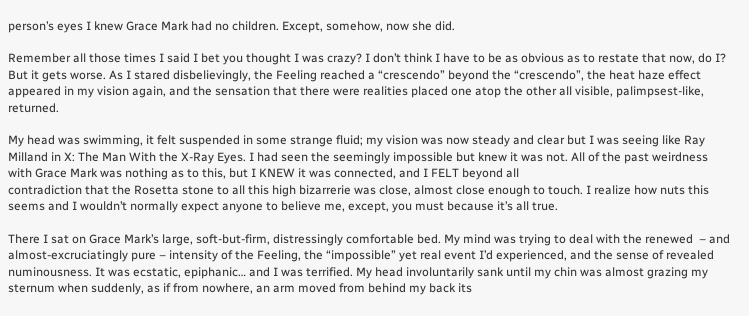person’s eyes I knew Grace Mark had no children. Except, somehow, now she did.

Remember all those times I said I bet you thought I was crazy? I don’t think I have to be as obvious as to restate that now, do I? But it gets worse. As I stared disbelievingly, the Feeling reached a “crescendo” beyond the “crescendo”, the heat haze effect appeared in my vision again, and the sensation that there were realities placed one atop the other all visible, palimpsest-like, returned.

My head was swimming, it felt suspended in some strange fluid; my vision was now steady and clear but I was seeing like Ray Milland in X: The Man With the X-Ray Eyes. I had seen the seemingly impossible but knew it was not. All of the past weirdness with Grace Mark was nothing as to this, but I KNEW it was connected, and I FELT beyond all
contradiction that the Rosetta stone to all this high bizarrerie was close, almost close enough to touch. I realize how nuts this seems and I wouldn’t normally expect anyone to believe me, except, you must because it’s all true.

There I sat on Grace Mark’s large, soft-but-firm, distressingly comfortable bed. My mind was trying to deal with the renewed  – and almost-excruciatingly pure – intensity of the Feeling, the “impossible” yet real event I’d experienced, and the sense of revealed numinousness. It was ecstatic, epiphanic… and I was terrified. My head involuntarily sank until my chin was almost grazing my sternum when suddenly, as if from nowhere, an arm moved from behind my back its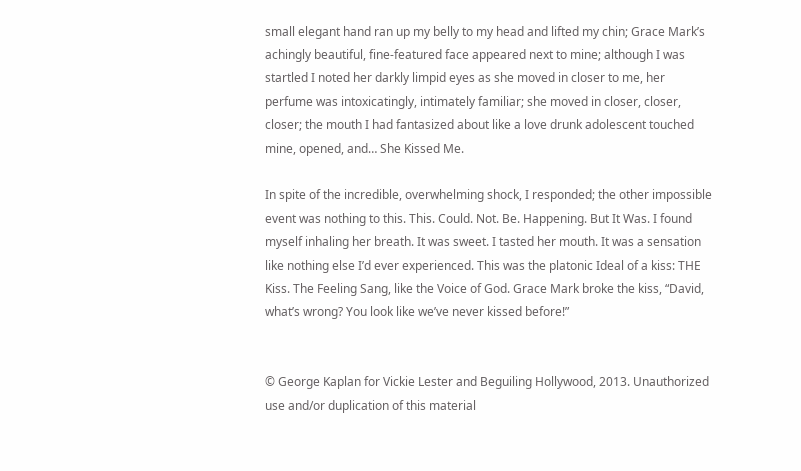small elegant hand ran up my belly to my head and lifted my chin; Grace Mark’s achingly beautiful, fine-featured face appeared next to mine; although I was startled I noted her darkly limpid eyes as she moved in closer to me, her perfume was intoxicatingly, intimately familiar; she moved in closer, closer, closer; the mouth I had fantasized about like a love drunk adolescent touched mine, opened, and… She Kissed Me.

In spite of the incredible, overwhelming shock, I responded; the other impossible event was nothing to this. This. Could. Not. Be. Happening. But It Was. I found myself inhaling her breath. It was sweet. I tasted her mouth. It was a sensation like nothing else I’d ever experienced. This was the platonic Ideal of a kiss: THE Kiss. The Feeling Sang, like the Voice of God. Grace Mark broke the kiss, “David, what’s wrong? You look like we’ve never kissed before!”


© George Kaplan for Vickie Lester and Beguiling Hollywood, 2013. Unauthorized use and/or duplication of this material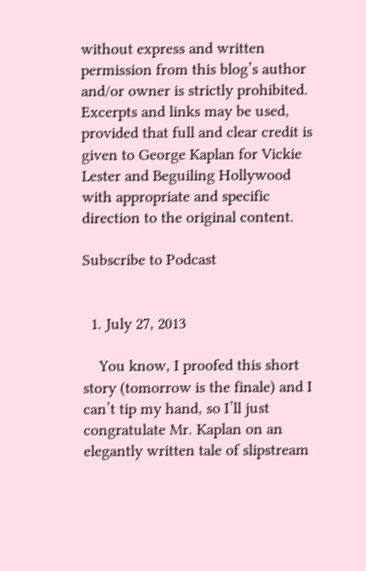without express and written permission from this blog’s author and/or owner is strictly prohibited. Excerpts and links may be used, provided that full and clear credit is given to George Kaplan for Vickie Lester and Beguiling Hollywood with appropriate and specific direction to the original content.

Subscribe to Podcast


  1. July 27, 2013

    You know, I proofed this short story (tomorrow is the finale) and I can’t tip my hand, so I’ll just congratulate Mr. Kaplan on an elegantly written tale of slipstream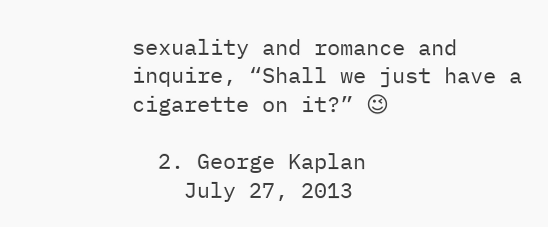sexuality and romance and inquire, “Shall we just have a cigarette on it?” 😉

  2. George Kaplan
    July 27, 2013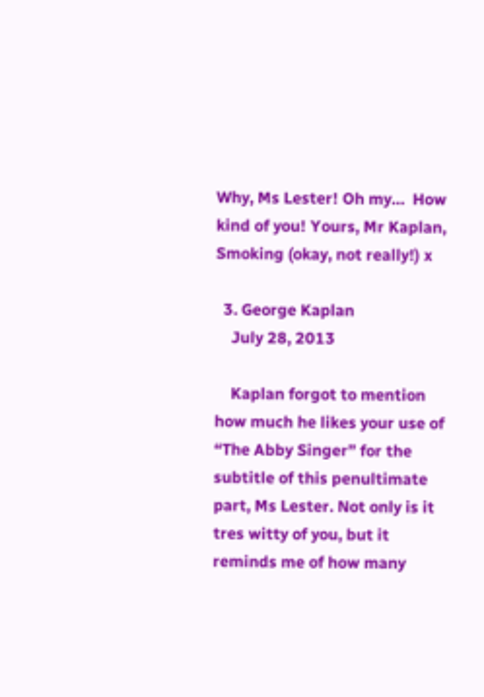Why, Ms Lester! Oh my…  How kind of you! Yours, Mr Kaplan, Smoking (okay, not really!) x

  3. George Kaplan
    July 28, 2013

    Kaplan forgot to mention how much he likes your use of “The Abby Singer” for the subtitle of this penultimate part, Ms Lester. Not only is it tres witty of you, but it reminds me of how many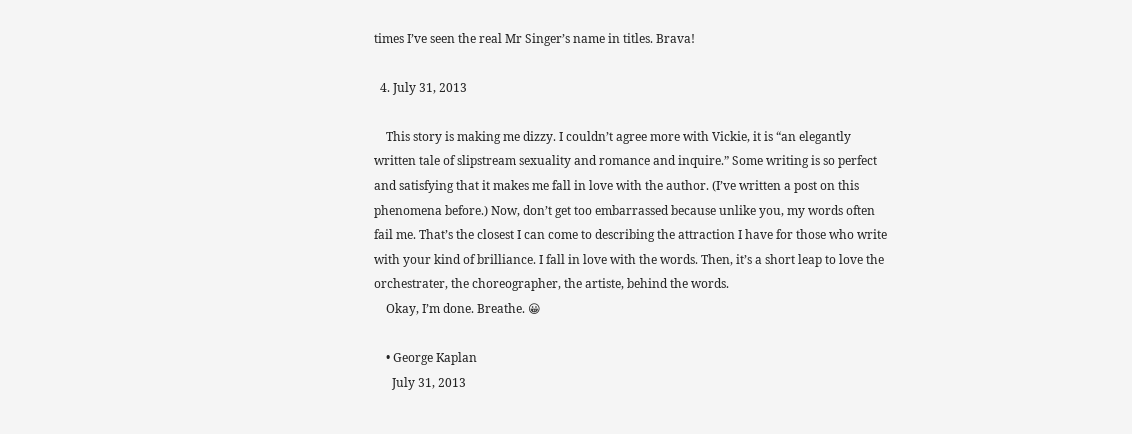times I’ve seen the real Mr Singer’s name in titles. Brava!

  4. July 31, 2013

    This story is making me dizzy. I couldn’t agree more with Vickie, it is “an elegantly written tale of slipstream sexuality and romance and inquire.” Some writing is so perfect and satisfying that it makes me fall in love with the author. (I’ve written a post on this phenomena before.) Now, don’t get too embarrassed because unlike you, my words often fail me. That’s the closest I can come to describing the attraction I have for those who write with your kind of brilliance. I fall in love with the words. Then, it’s a short leap to love the orchestrater, the choreographer, the artiste, behind the words.
    Okay, I’m done. Breathe. 😀

    • George Kaplan
      July 31, 2013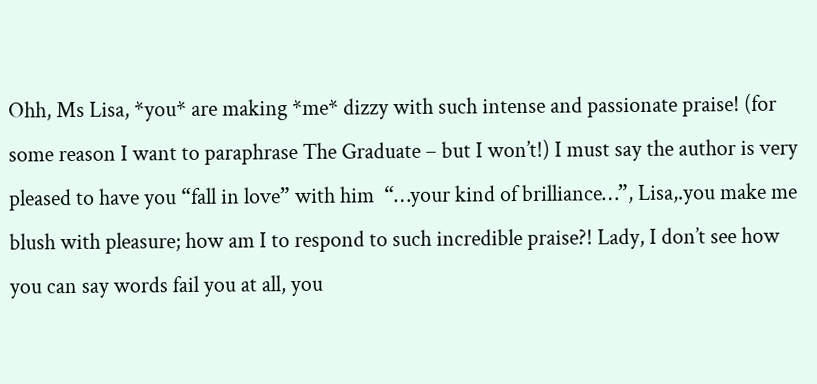Ohh, Ms Lisa, *you* are making *me* dizzy with such intense and passionate praise! (for some reason I want to paraphrase The Graduate – but I won’t!) I must say the author is very pleased to have you “fall in love” with him  “…your kind of brilliance…”, Lisa,.you make me blush with pleasure; how am I to respond to such incredible praise?! Lady, I don’t see how you can say words fail you at all, you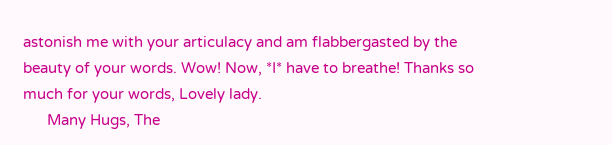astonish me with your articulacy and am flabbergasted by the beauty of your words. Wow! Now, *I* have to breathe! Thanks so much for your words, Lovely lady.
      Many Hugs, The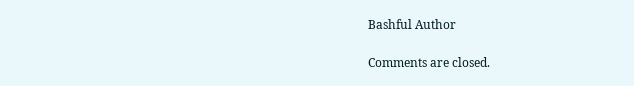Bashful Author

Comments are closed.